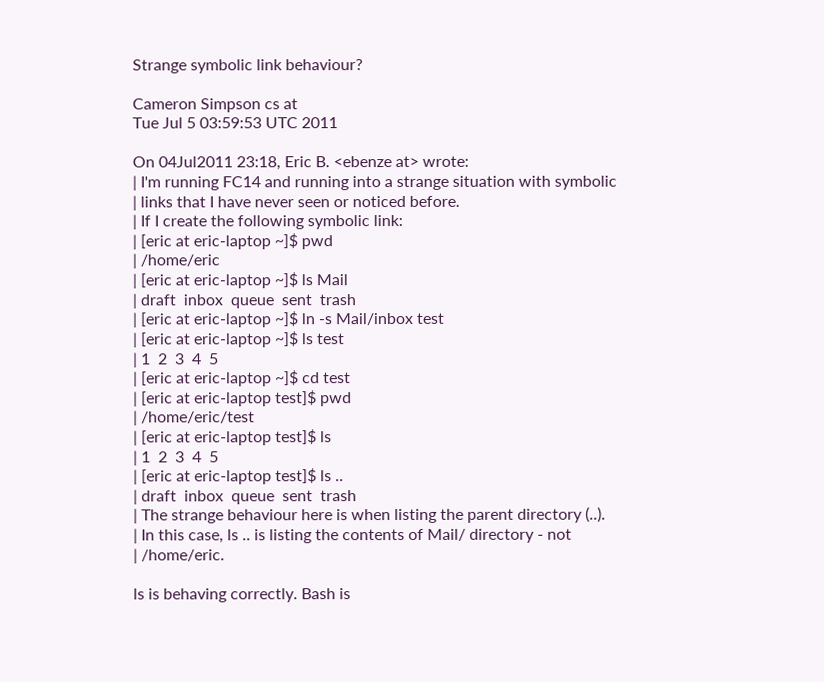Strange symbolic link behaviour?

Cameron Simpson cs at
Tue Jul 5 03:59:53 UTC 2011

On 04Jul2011 23:18, Eric B. <ebenze at> wrote:
| I'm running FC14 and running into a strange situation with symbolic
| links that I have never seen or noticed before.
| If I create the following symbolic link:
| [eric at eric-laptop ~]$ pwd
| /home/eric
| [eric at eric-laptop ~]$ ls Mail
| draft  inbox  queue  sent  trash
| [eric at eric-laptop ~]$ ln -s Mail/inbox test
| [eric at eric-laptop ~]$ ls test
| 1  2  3  4  5
| [eric at eric-laptop ~]$ cd test
| [eric at eric-laptop test]$ pwd
| /home/eric/test
| [eric at eric-laptop test]$ ls
| 1  2  3  4  5
| [eric at eric-laptop test]$ ls ..
| draft  inbox  queue  sent  trash
| The strange behaviour here is when listing the parent directory (..).
| In this case, ls .. is listing the contents of Mail/ directory - not
| /home/eric.

ls is behaving correctly. Bash is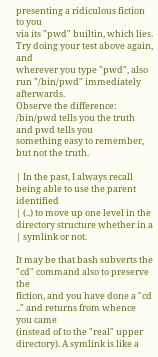presenting a ridiculous fiction to you
via its "pwd" builtin, which lies. Try doing your test above again, and
wherever you type "pwd", also run "/bin/pwd" immediately afterwards.
Observe the difference: /bin/pwd tells you the truth and pwd tells you
something easy to remember, but not the truth.

| In the past, I always recall being able to use the parent identified
| (..) to move up one level in the directory structure whether in a
| symlink or not.

It may be that bash subverts the "cd" command also to preserve the
fiction, and you have done a "cd .." and returns from whence you came
(instead of to the "real" upper directory). A symlink is like a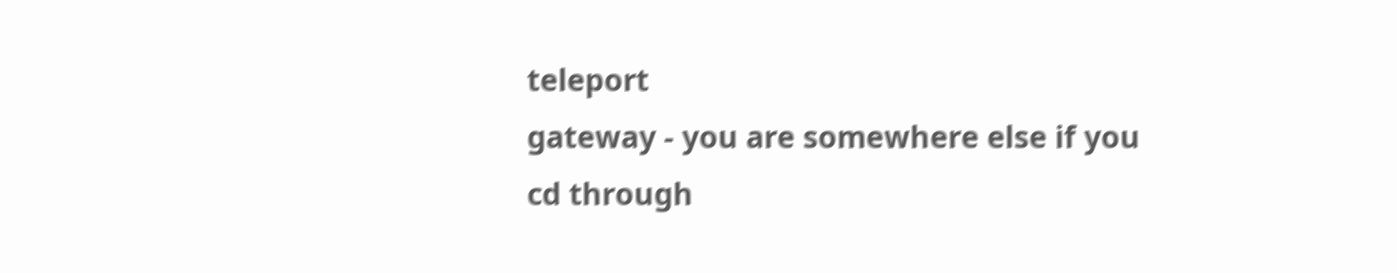teleport
gateway - you are somewhere else if you cd through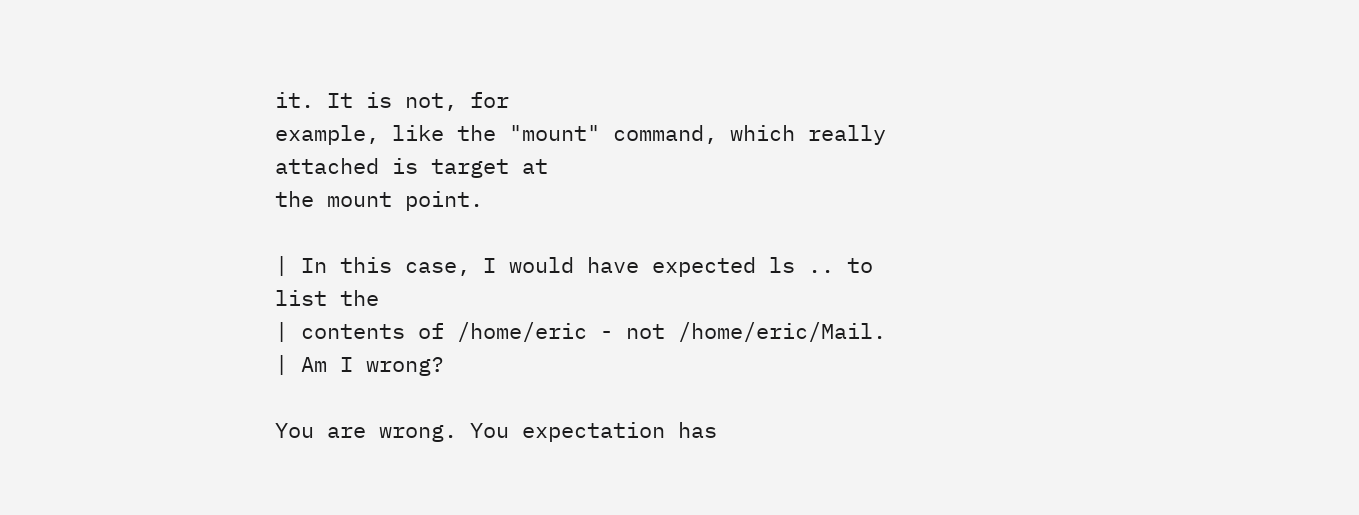it. It is not, for
example, like the "mount" command, which really attached is target at
the mount point.

| In this case, I would have expected ls .. to list the
| contents of /home/eric - not /home/eric/Mail.
| Am I wrong?

You are wrong. You expectation has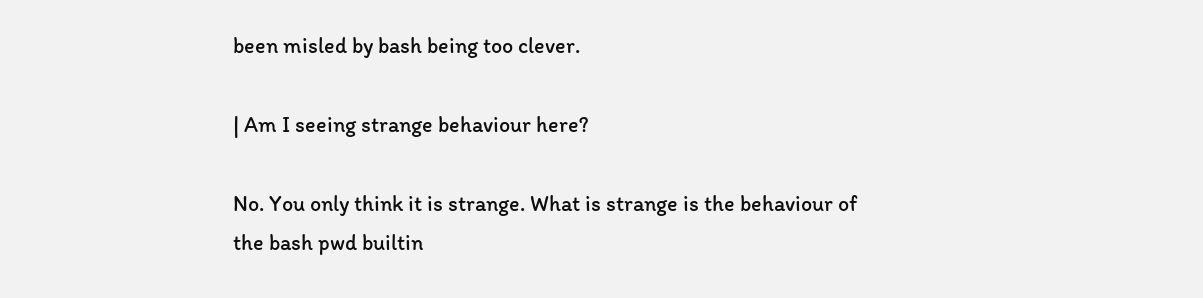been misled by bash being too clever.

| Am I seeing strange behaviour here?

No. You only think it is strange. What is strange is the behaviour of
the bash pwd builtin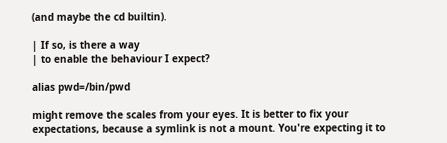(and maybe the cd builtin).

| If so, is there a way
| to enable the behaviour I expect?

alias pwd=/bin/pwd

might remove the scales from your eyes. It is better to fix your
expectations, because a symlink is not a mount. You're expecting it to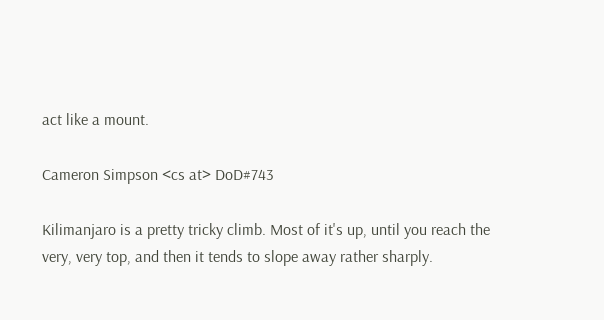act like a mount.

Cameron Simpson <cs at> DoD#743

Kilimanjaro is a pretty tricky climb. Most of it's up, until you reach the
very, very top, and then it tends to slope away rather sharply.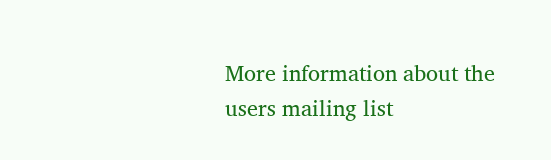More information about the users mailing list